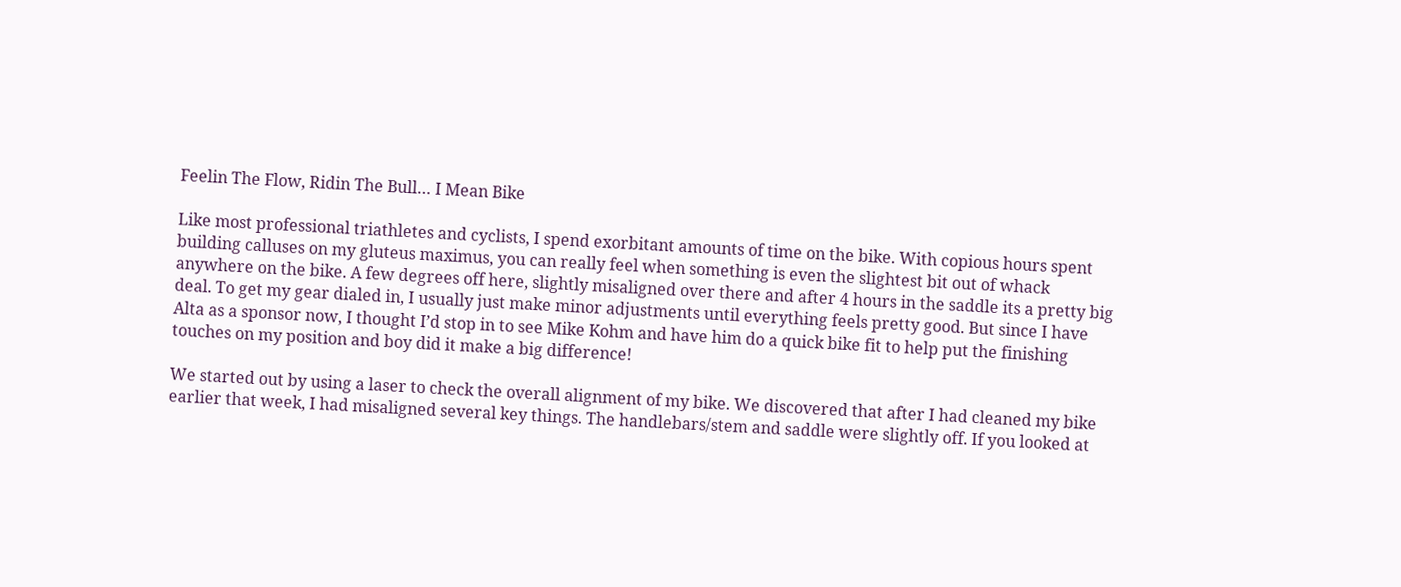Feelin The Flow, Ridin The Bull… I Mean Bike

Like most professional triathletes and cyclists, I spend exorbitant amounts of time on the bike. With copious hours spent building calluses on my gluteus maximus, you can really feel when something is even the slightest bit out of whack anywhere on the bike. A few degrees off here, slightly misaligned over there and after 4 hours in the saddle its a pretty big deal. To get my gear dialed in, I usually just make minor adjustments until everything feels pretty good. But since I have Alta as a sponsor now, I thought I’d stop in to see Mike Kohm and have him do a quick bike fit to help put the finishing touches on my position and boy did it make a big difference!

We started out by using a laser to check the overall alignment of my bike. We discovered that after I had cleaned my bike earlier that week, I had misaligned several key things. The handlebars/stem and saddle were slightly off. If you looked at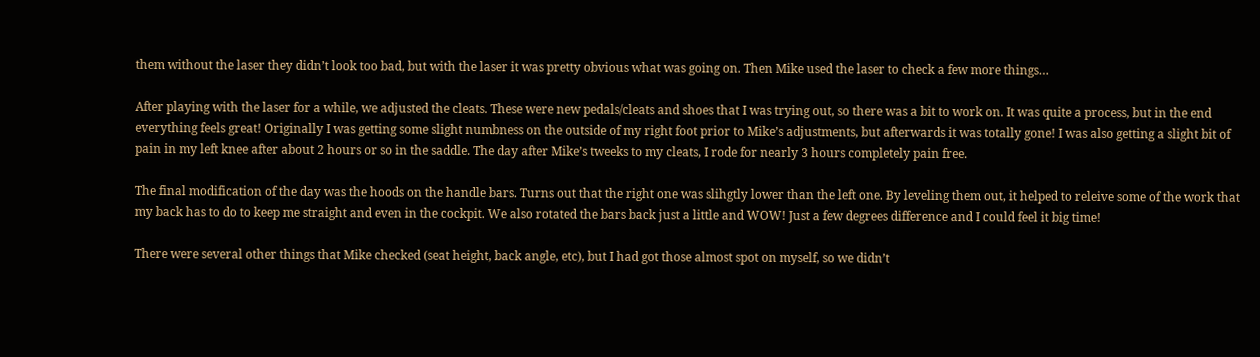them without the laser they didn’t look too bad, but with the laser it was pretty obvious what was going on. Then Mike used the laser to check a few more things…

After playing with the laser for a while, we adjusted the cleats. These were new pedals/cleats and shoes that I was trying out, so there was a bit to work on. It was quite a process, but in the end everything feels great! Originally I was getting some slight numbness on the outside of my right foot prior to Mike’s adjustments, but afterwards it was totally gone! I was also getting a slight bit of pain in my left knee after about 2 hours or so in the saddle. The day after Mike’s tweeks to my cleats, I rode for nearly 3 hours completely pain free.

The final modification of the day was the hoods on the handle bars. Turns out that the right one was slihgtly lower than the left one. By leveling them out, it helped to releive some of the work that my back has to do to keep me straight and even in the cockpit. We also rotated the bars back just a little and WOW! Just a few degrees difference and I could feel it big time!

There were several other things that Mike checked (seat height, back angle, etc), but I had got those almost spot on myself, so we didn’t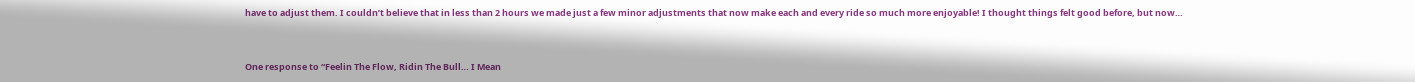have to adjust them. I couldn’t believe that in less than 2 hours we made just a few minor adjustments that now make each and every ride so much more enjoyable! I thought things felt good before, but now…


One response to “Feelin The Flow, Ridin The Bull… I Mean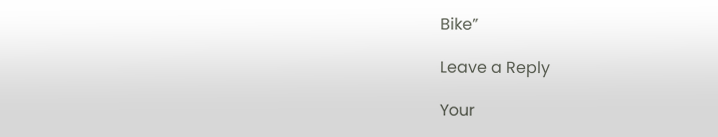Bike”

Leave a Reply

Your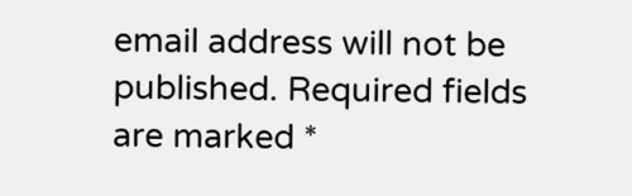email address will not be published. Required fields are marked *